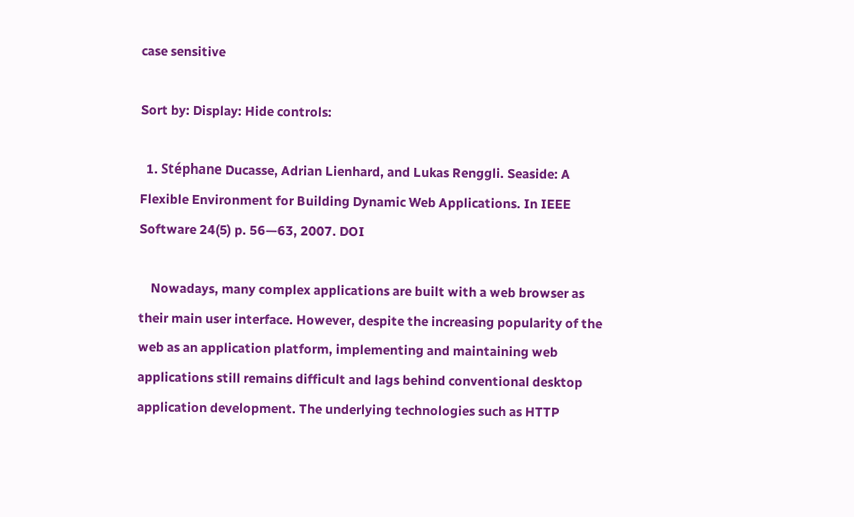case sensitive

Sort by: Display: Hide controls:

  1. Stéphane Ducasse, Adrian Lienhard, and Lukas Renggli. Seaside: A Flexible Environment for Building Dynamic Web Applications. In IEEE Software 24(5) p. 56—63, 2007. DOI

    Nowadays, many complex applications are built with a web browser as their main user interface. However, despite the increasing popularity of the web as an application platform, implementing and maintaining web applications still remains difficult and lags behind conventional desktop application development. The underlying technologies such as HTTP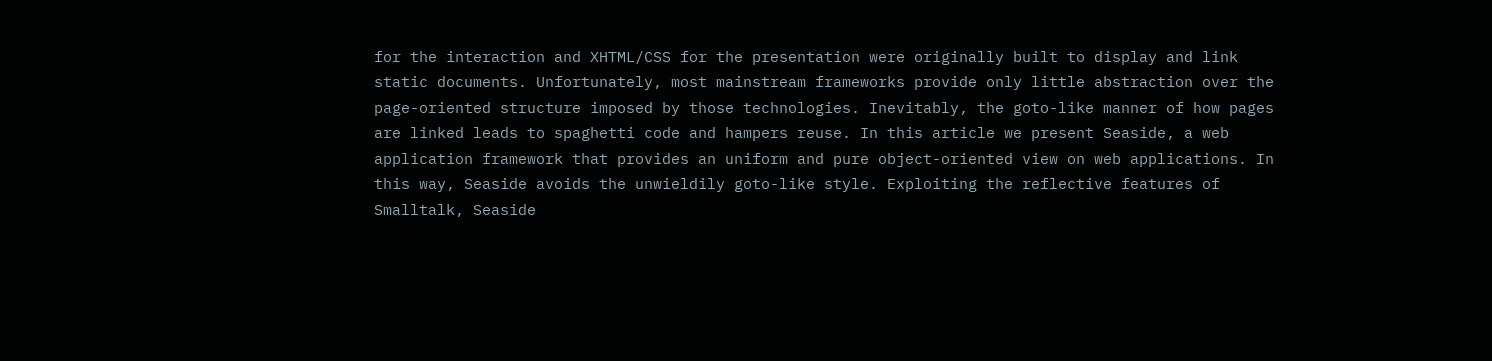for the interaction and XHTML/CSS for the presentation were originally built to display and link static documents. Unfortunately, most mainstream frameworks provide only little abstraction over the page-oriented structure imposed by those technologies. Inevitably, the goto-like manner of how pages are linked leads to spaghetti code and hampers reuse. In this article we present Seaside, a web application framework that provides an uniform and pure object-oriented view on web applications. In this way, Seaside avoids the unwieldily goto-like style. Exploiting the reflective features of Smalltalk, Seaside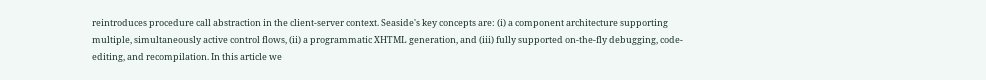reintroduces procedure call abstraction in the client-server context. Seaside's key concepts are: (i) a component architecture supporting multiple, simultaneously active control flows, (ii) a programmatic XHTML generation, and (iii) fully supported on-the-fly debugging, code-editing, and recompilation. In this article we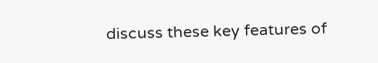discuss these key features of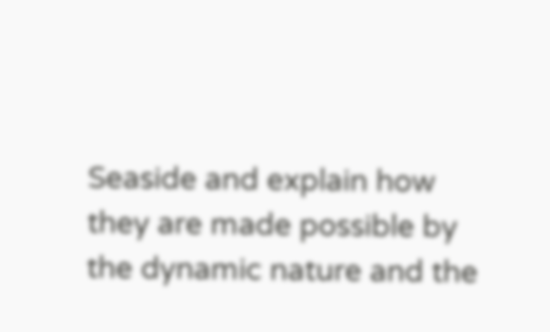Seaside and explain how they are made possible by the dynamic nature and the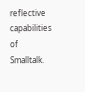reflective capabilities of Smalltalk.